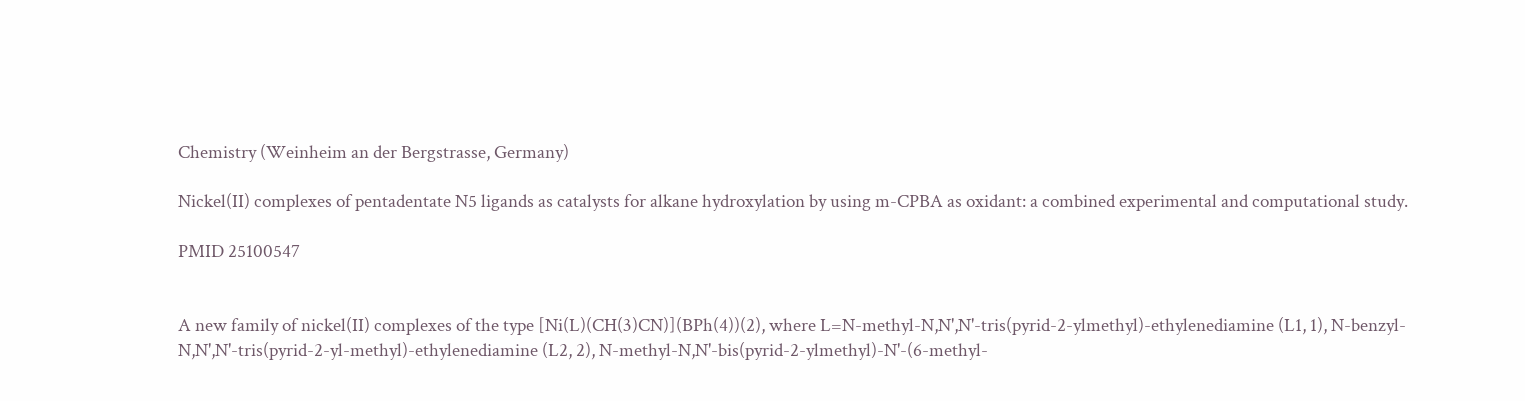Chemistry (Weinheim an der Bergstrasse, Germany)

Nickel(II) complexes of pentadentate N5 ligands as catalysts for alkane hydroxylation by using m-CPBA as oxidant: a combined experimental and computational study.

PMID 25100547


A new family of nickel(II) complexes of the type [Ni(L)(CH(3)CN)](BPh(4))(2), where L=N-methyl-N,N',N'-tris(pyrid-2-ylmethyl)-ethylenediamine (L1, 1), N-benzyl-N,N',N'-tris(pyrid-2-yl-methyl)-ethylenediamine (L2, 2), N-methyl-N,N'-bis(pyrid-2-ylmethyl)-N'-(6-methyl-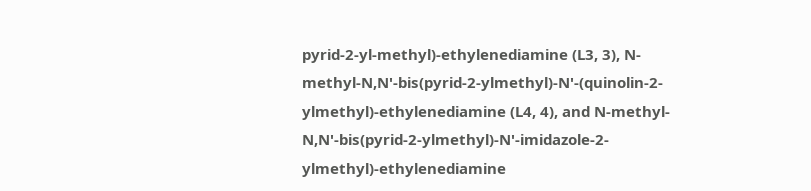pyrid-2-yl-methyl)-ethylenediamine (L3, 3), N-methyl-N,N'-bis(pyrid-2-ylmethyl)-N'-(quinolin-2-ylmethyl)-ethylenediamine (L4, 4), and N-methyl-N,N'-bis(pyrid-2-ylmethyl)-N'-imidazole-2-ylmethyl)-ethylenediamine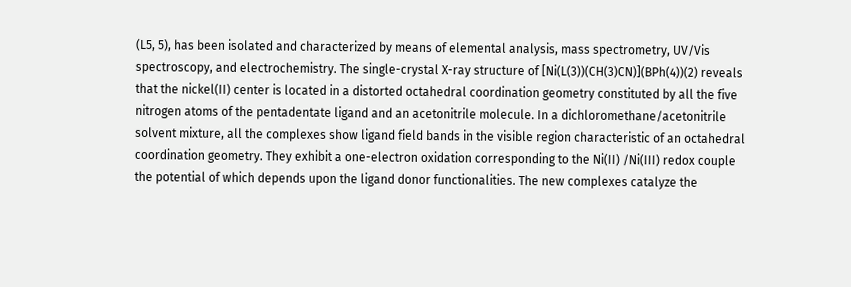(L5, 5), has been isolated and characterized by means of elemental analysis, mass spectrometry, UV/Vis spectroscopy, and electrochemistry. The single-crystal X-ray structure of [Ni(L(3))(CH(3)CN)](BPh(4))(2) reveals that the nickel(II) center is located in a distorted octahedral coordination geometry constituted by all the five nitrogen atoms of the pentadentate ligand and an acetonitrile molecule. In a dichloromethane/acetonitrile solvent mixture, all the complexes show ligand field bands in the visible region characteristic of an octahedral coordination geometry. They exhibit a one-electron oxidation corresponding to the Ni(II) /Ni(III) redox couple the potential of which depends upon the ligand donor functionalities. The new complexes catalyze the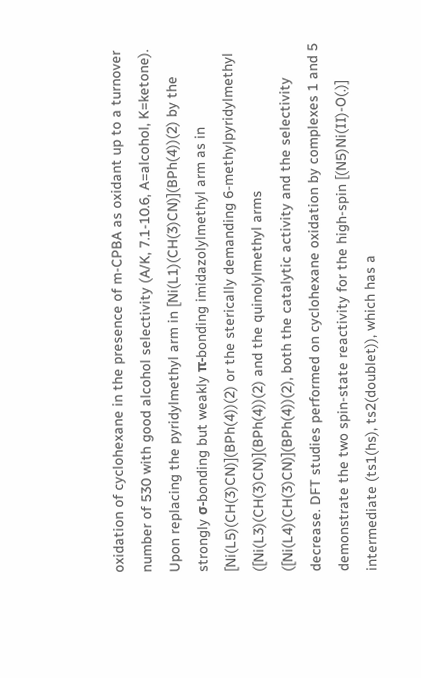oxidation of cyclohexane in the presence of m-CPBA as oxidant up to a turnover number of 530 with good alcohol selectivity (A/K, 7.1-10.6, A=alcohol, K=ketone). Upon replacing the pyridylmethyl arm in [Ni(L1)(CH(3)CN)](BPh(4))(2) by the strongly σ-bonding but weakly π-bonding imidazolylmethyl arm as in [Ni(L5)(CH(3)CN)](BPh(4))(2) or the sterically demanding 6-methylpyridylmethyl ([Ni(L3)(CH(3)CN)](BPh(4))(2) and the quinolylmethyl arms ([Ni(L4)(CH(3)CN)](BPh(4))(2), both the catalytic activity and the selectivity decrease. DFT studies performed on cyclohexane oxidation by complexes 1 and 5 demonstrate the two spin-state reactivity for the high-spin [(N5)Ni(II)-O(.)] intermediate (ts1(hs), ts2(doublet)), which has a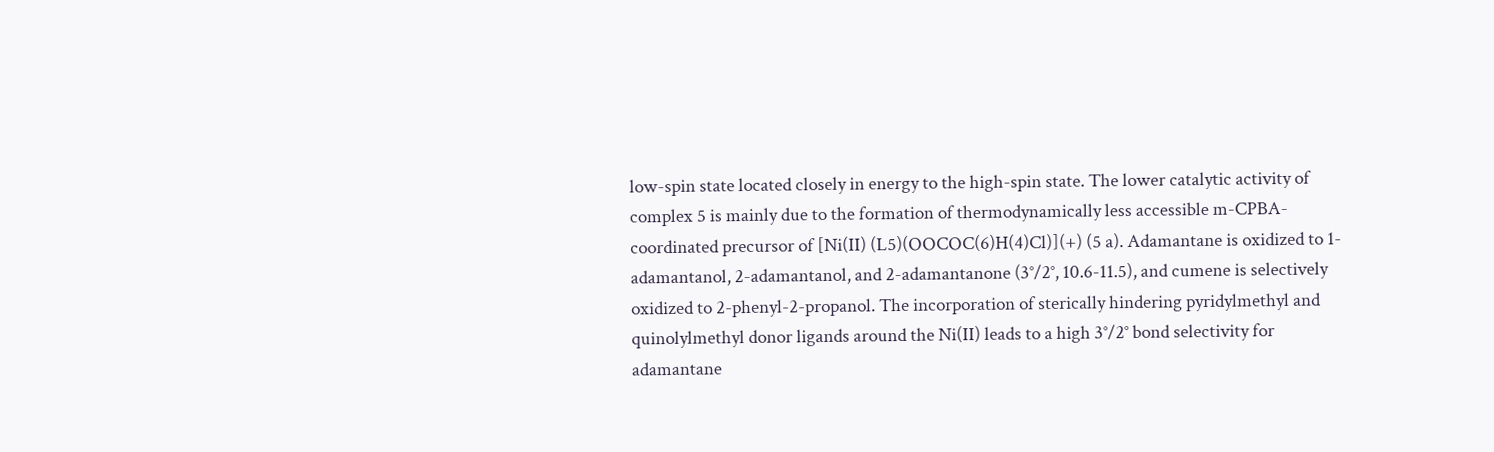low-spin state located closely in energy to the high-spin state. The lower catalytic activity of complex 5 is mainly due to the formation of thermodynamically less accessible m-CPBA-coordinated precursor of [Ni(II) (L5)(OOCOC(6)H(4)Cl)](+) (5 a). Adamantane is oxidized to 1-adamantanol, 2-adamantanol, and 2-adamantanone (3°/2°, 10.6-11.5), and cumene is selectively oxidized to 2-phenyl-2-propanol. The incorporation of sterically hindering pyridylmethyl and quinolylmethyl donor ligands around the Ni(II) leads to a high 3°/2° bond selectivity for adamantane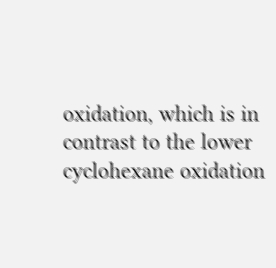oxidation, which is in contrast to the lower cyclohexane oxidation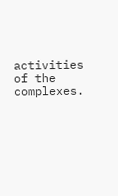activities of the complexes.